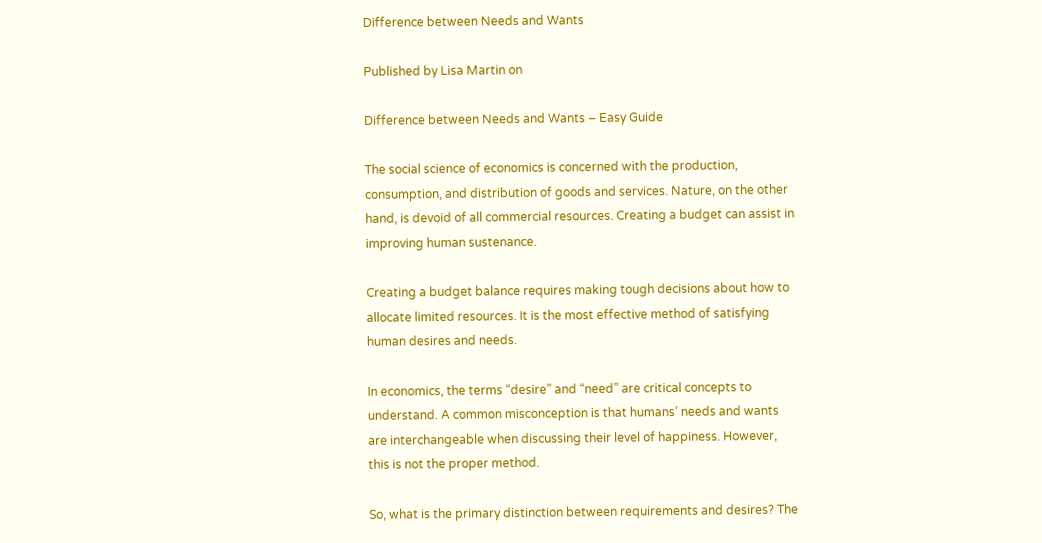Difference between Needs and Wants

Published by Lisa Martin on

Difference between Needs and Wants – Easy Guide

The social science of economics is concerned with the production, consumption, and distribution of goods and services. Nature, on the other hand, is devoid of all commercial resources. Creating a budget can assist in improving human sustenance.

Creating a budget balance requires making tough decisions about how to allocate limited resources. It is the most effective method of satisfying human desires and needs.

In economics, the terms “desire” and “need” are critical concepts to understand. A common misconception is that humans’ needs and wants are interchangeable when discussing their level of happiness. However, this is not the proper method.

So, what is the primary distinction between requirements and desires? The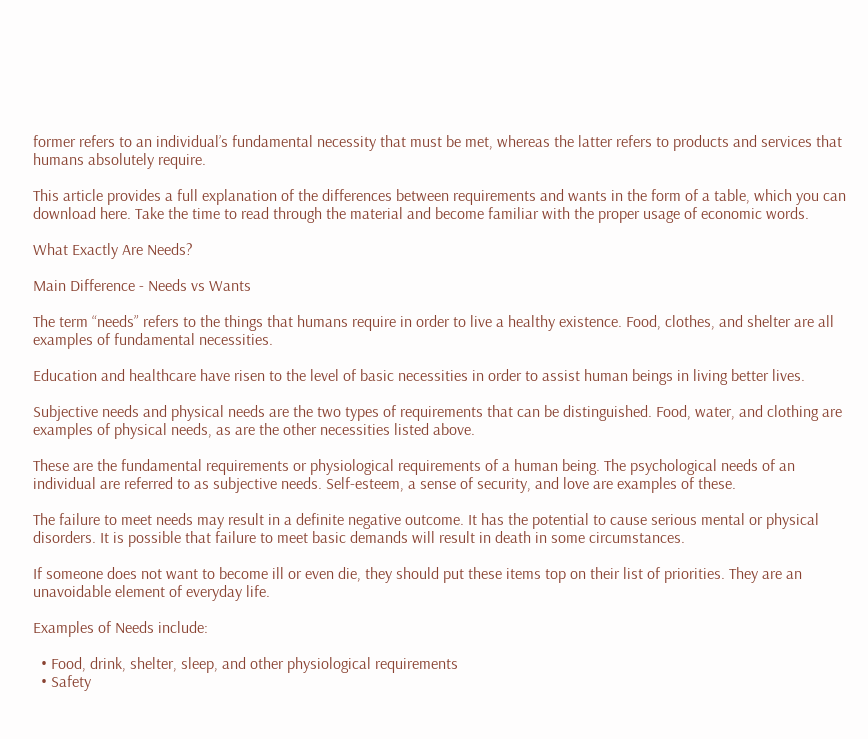former refers to an individual’s fundamental necessity that must be met, whereas the latter refers to products and services that humans absolutely require.

This article provides a full explanation of the differences between requirements and wants in the form of a table, which you can download here. Take the time to read through the material and become familiar with the proper usage of economic words.

What Exactly Are Needs?

Main Difference - Needs vs Wants

The term “needs” refers to the things that humans require in order to live a healthy existence. Food, clothes, and shelter are all examples of fundamental necessities.

Education and healthcare have risen to the level of basic necessities in order to assist human beings in living better lives.

Subjective needs and physical needs are the two types of requirements that can be distinguished. Food, water, and clothing are examples of physical needs, as are the other necessities listed above.

These are the fundamental requirements or physiological requirements of a human being. The psychological needs of an individual are referred to as subjective needs. Self-esteem, a sense of security, and love are examples of these.

The failure to meet needs may result in a definite negative outcome. It has the potential to cause serious mental or physical disorders. It is possible that failure to meet basic demands will result in death in some circumstances.

If someone does not want to become ill or even die, they should put these items top on their list of priorities. They are an unavoidable element of everyday life.

Examples of Needs include:

  • Food, drink, shelter, sleep, and other physiological requirements
  • Safety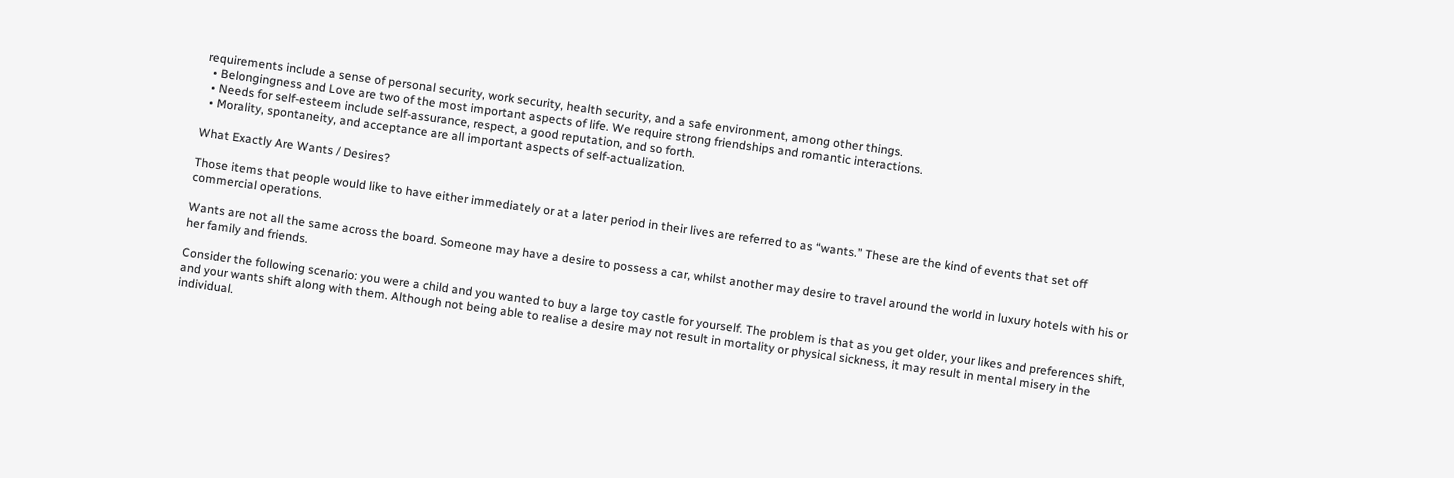requirements include a sense of personal security, work security, health security, and a safe environment, among other things.
  • Belongingness and Love are two of the most important aspects of life. We require strong friendships and romantic interactions.
  • Needs for self-esteem include self-assurance, respect, a good reputation, and so forth.
  • Morality, spontaneity, and acceptance are all important aspects of self-actualization.

What Exactly Are Wants / Desires?

Those items that people would like to have either immediately or at a later period in their lives are referred to as “wants.” These are the kind of events that set off commercial operations.

Wants are not all the same across the board. Someone may have a desire to possess a car, whilst another may desire to travel around the world in luxury hotels with his or her family and friends.

Consider the following scenario: you were a child and you wanted to buy a large toy castle for yourself. The problem is that as you get older, your likes and preferences shift, and your wants shift along with them. Although not being able to realise a desire may not result in mortality or physical sickness, it may result in mental misery in the individual.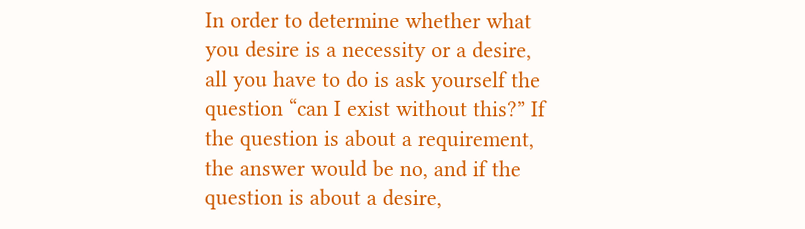In order to determine whether what you desire is a necessity or a desire, all you have to do is ask yourself the question “can I exist without this?” If the question is about a requirement, the answer would be no, and if the question is about a desire,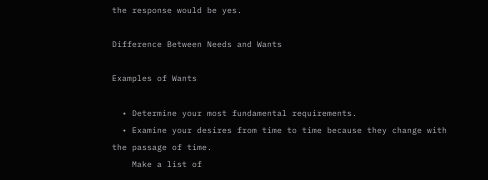the response would be yes.

Difference Between Needs and Wants

Examples of Wants

  • Determine your most fundamental requirements.
  • Examine your desires from time to time because they change with the passage of time.
    Make a list of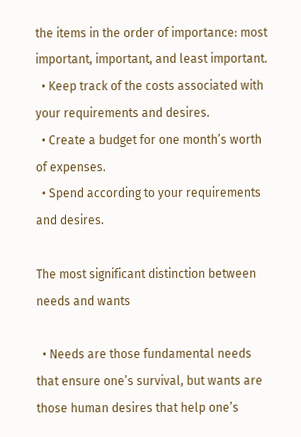the items in the order of importance: most important, important, and least important.
  • Keep track of the costs associated with your requirements and desires.
  • Create a budget for one month’s worth of expenses.
  • Spend according to your requirements and desires.

The most significant distinction between needs and wants

  • Needs are those fundamental needs that ensure one’s survival, but wants are those human desires that help one’s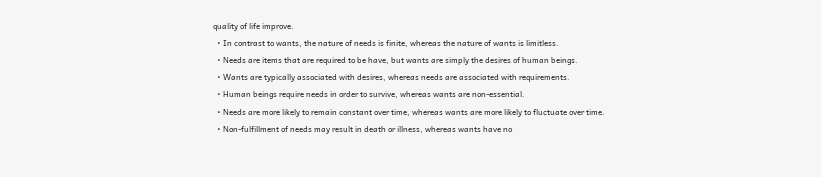quality of life improve.
  • In contrast to wants, the nature of needs is finite, whereas the nature of wants is limitless.
  • Needs are items that are required to be have, but wants are simply the desires of human beings.
  • Wants are typically associated with desires, whereas needs are associated with requirements.
  • Human beings require needs in order to survive, whereas wants are non-essential.
  • Needs are more likely to remain constant over time, whereas wants are more likely to fluctuate over time.
  • Non-fulfillment of needs may result in death or illness, whereas wants have no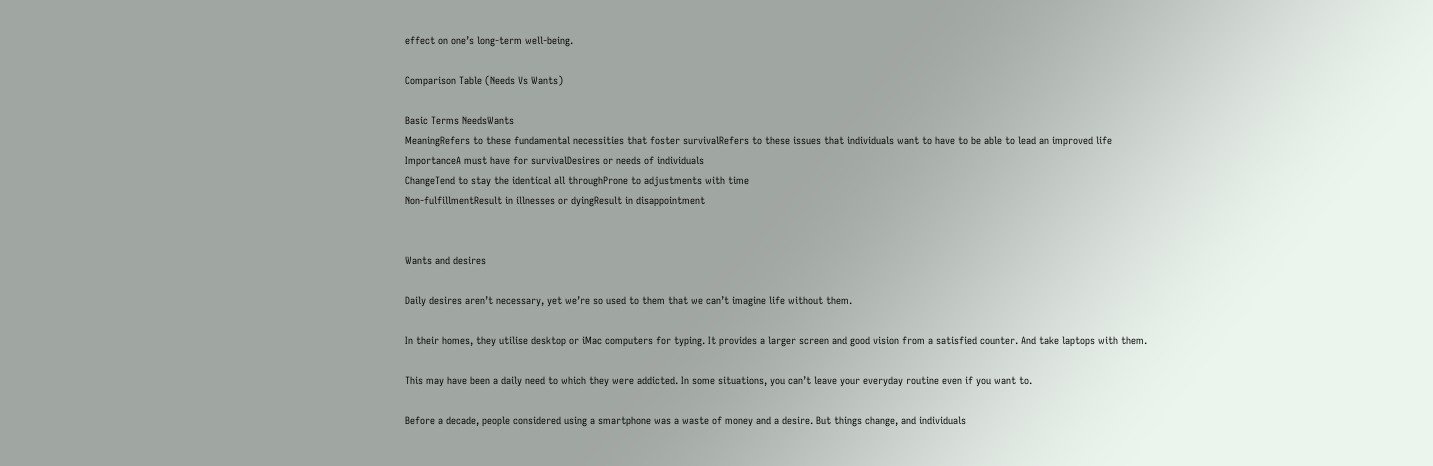effect on one’s long-term well-being.

Comparison Table (Needs Vs Wants)

Basic Terms NeedsWants
MeaningRefers to these fundamental necessities that foster survivalRefers to these issues that individuals want to have to be able to lead an improved life
ImportanceA must have for survivalDesires or needs of individuals
ChangeTend to stay the identical all throughProne to adjustments with time
Non-fulfillmentResult in illnesses or dyingResult in disappointment


Wants and desires

Daily desires aren’t necessary, yet we’re so used to them that we can’t imagine life without them.

In their homes, they utilise desktop or iMac computers for typing. It provides a larger screen and good vision from a satisfied counter. And take laptops with them.

This may have been a daily need to which they were addicted. In some situations, you can’t leave your everyday routine even if you want to.

Before a decade, people considered using a smartphone was a waste of money and a desire. But things change, and individuals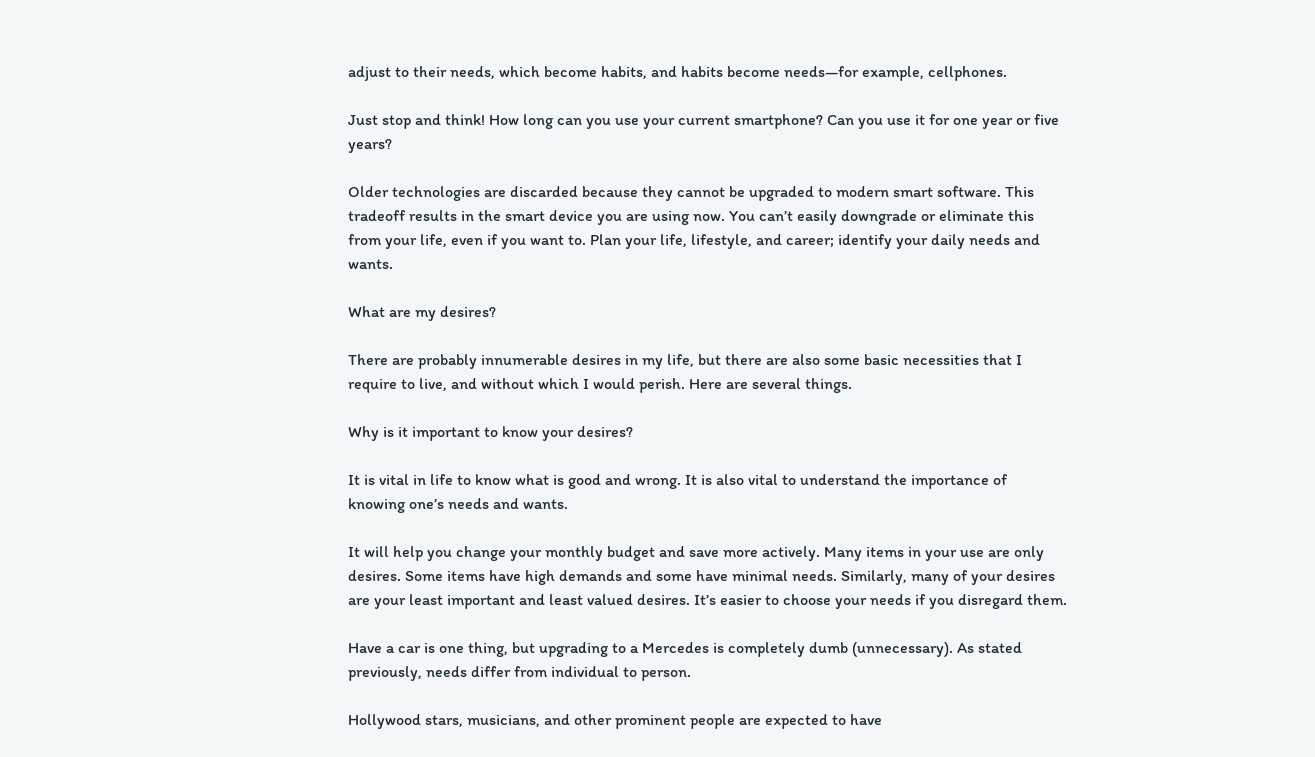adjust to their needs, which become habits, and habits become needs—for example, cellphones.

Just stop and think! How long can you use your current smartphone? Can you use it for one year or five years?

Older technologies are discarded because they cannot be upgraded to modern smart software. This tradeoff results in the smart device you are using now. You can’t easily downgrade or eliminate this from your life, even if you want to. Plan your life, lifestyle, and career; identify your daily needs and wants.

What are my desires?

There are probably innumerable desires in my life, but there are also some basic necessities that I require to live, and without which I would perish. Here are several things.

Why is it important to know your desires?

It is vital in life to know what is good and wrong. It is also vital to understand the importance of knowing one’s needs and wants.

It will help you change your monthly budget and save more actively. Many items in your use are only desires. Some items have high demands and some have minimal needs. Similarly, many of your desires are your least important and least valued desires. It’s easier to choose your needs if you disregard them.

Have a car is one thing, but upgrading to a Mercedes is completely dumb (unnecessary). As stated previously, needs differ from individual to person.

Hollywood stars, musicians, and other prominent people are expected to have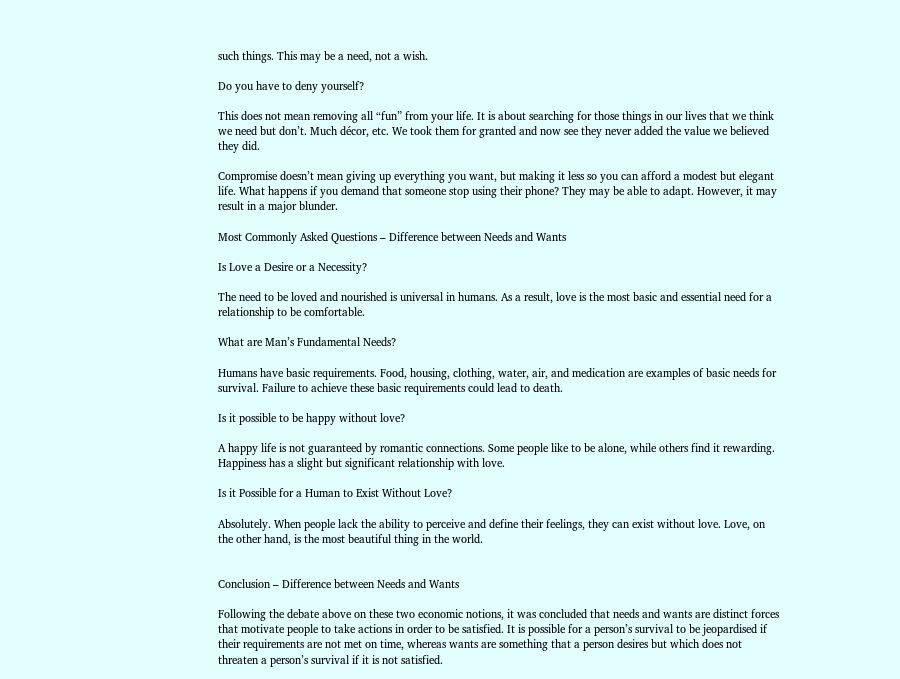such things. This may be a need, not a wish.

Do you have to deny yourself?

This does not mean removing all “fun” from your life. It is about searching for those things in our lives that we think we need but don’t. Much décor, etc. We took them for granted and now see they never added the value we believed they did.

Compromise doesn’t mean giving up everything you want, but making it less so you can afford a modest but elegant life. What happens if you demand that someone stop using their phone? They may be able to adapt. However, it may result in a major blunder.

Most Commonly Asked Questions – Difference between Needs and Wants

Is Love a Desire or a Necessity?

The need to be loved and nourished is universal in humans. As a result, love is the most basic and essential need for a relationship to be comfortable.

What are Man’s Fundamental Needs?

Humans have basic requirements. Food, housing, clothing, water, air, and medication are examples of basic needs for survival. Failure to achieve these basic requirements could lead to death.

Is it possible to be happy without love?

A happy life is not guaranteed by romantic connections. Some people like to be alone, while others find it rewarding. Happiness has a slight but significant relationship with love.

Is it Possible for a Human to Exist Without Love?

Absolutely. When people lack the ability to perceive and define their feelings, they can exist without love. Love, on the other hand, is the most beautiful thing in the world.


Conclusion – Difference between Needs and Wants

Following the debate above on these two economic notions, it was concluded that needs and wants are distinct forces that motivate people to take actions in order to be satisfied. It is possible for a person’s survival to be jeopardised if their requirements are not met on time, whereas wants are something that a person desires but which does not threaten a person’s survival if it is not satisfied.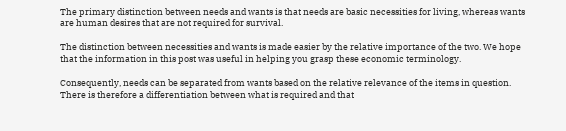The primary distinction between needs and wants is that needs are basic necessities for living, whereas wants are human desires that are not required for survival.

The distinction between necessities and wants is made easier by the relative importance of the two. We hope that the information in this post was useful in helping you grasp these economic terminology.

Consequently, needs can be separated from wants based on the relative relevance of the items in question. There is therefore a differentiation between what is required and that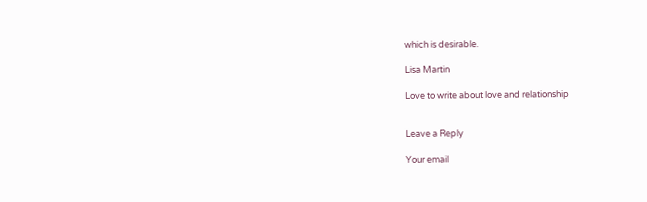which is desirable.

Lisa Martin

Love to write about love and relationship


Leave a Reply

Your email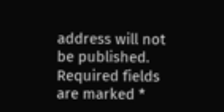address will not be published. Required fields are marked *